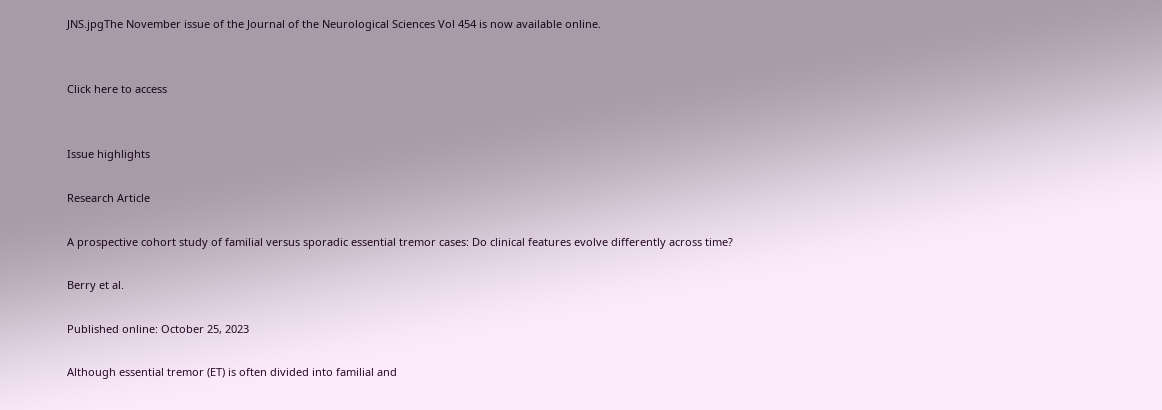JNS.jpgThe November issue of the Journal of the Neurological Sciences Vol 454 is now available online.


Click here to access


Issue highlights

Research Article

A prospective cohort study of familial versus sporadic essential tremor cases: Do clinical features evolve differently across time?

Berry et al.

Published online: October 25, 2023

Although essential tremor (ET) is often divided into familial and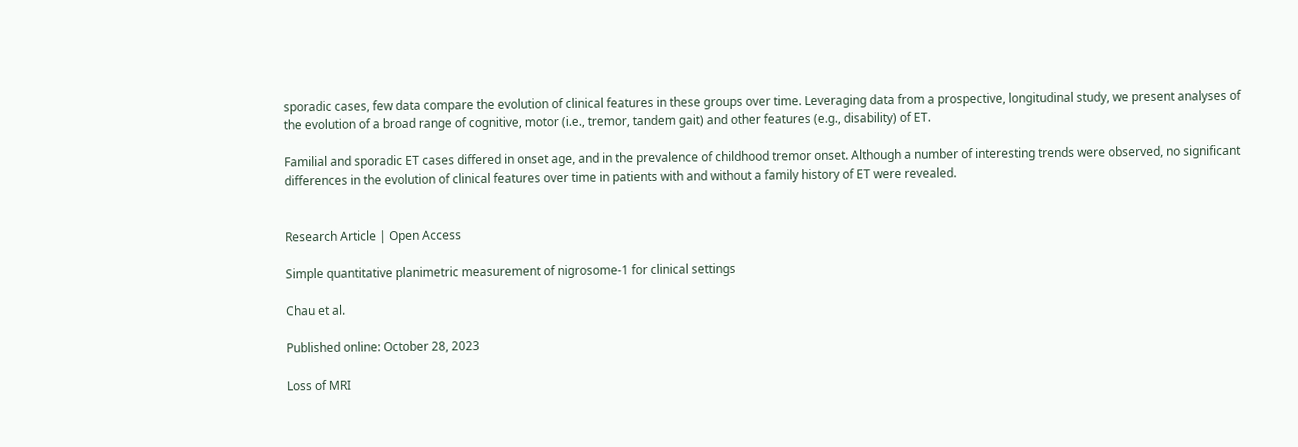sporadic cases, few data compare the evolution of clinical features in these groups over time. Leveraging data from a prospective, longitudinal study, we present analyses of the evolution of a broad range of cognitive, motor (i.e., tremor, tandem gait) and other features (e.g., disability) of ET.

Familial and sporadic ET cases differed in onset age, and in the prevalence of childhood tremor onset. Although a number of interesting trends were observed, no significant differences in the evolution of clinical features over time in patients with and without a family history of ET were revealed.


Research Article | Open Access

Simple quantitative planimetric measurement of nigrosome-1 for clinical settings

Chau et al.

Published online: October 28, 2023

Loss of MRI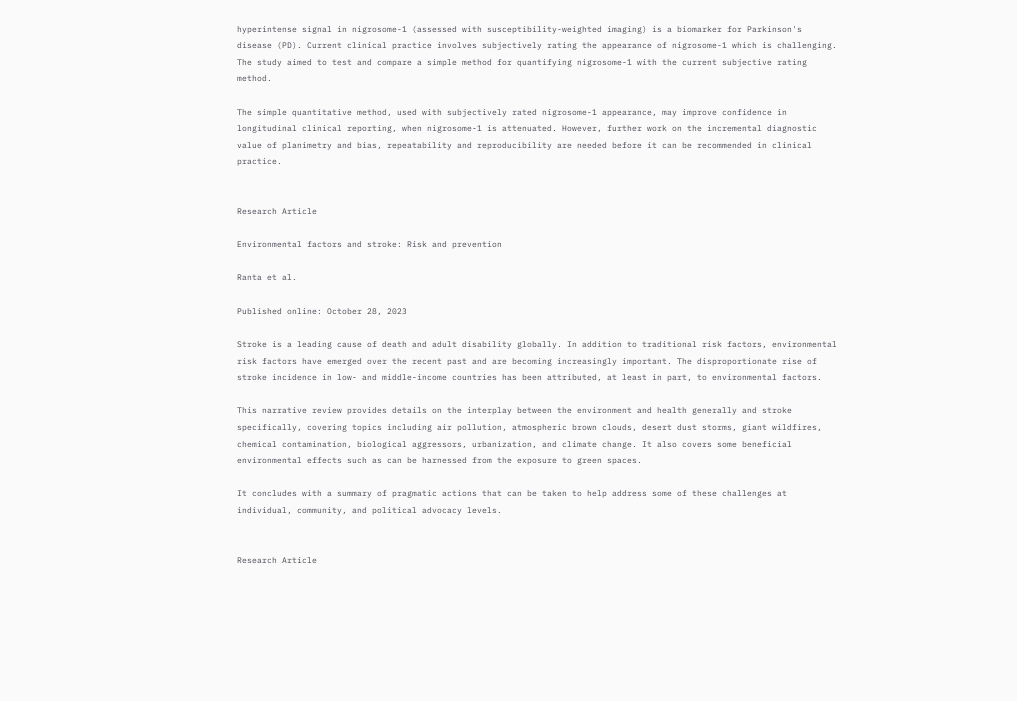hyperintense signal in nigrosome-1 (assessed with susceptibility-weighted imaging) is a biomarker for Parkinson's disease (PD). Current clinical practice involves subjectively rating the appearance of nigrosome-1 which is challenging. The study aimed to test and compare a simple method for quantifying nigrosome-1 with the current subjective rating method.

The simple quantitative method, used with subjectively rated nigrosome-1 appearance, may improve confidence in longitudinal clinical reporting, when nigrosome-1 is attenuated. However, further work on the incremental diagnostic value of planimetry and bias, repeatability and reproducibility are needed before it can be recommended in clinical practice.


Research Article

Environmental factors and stroke: Risk and prevention

Ranta et al.

Published online: October 28, 2023

Stroke is a leading cause of death and adult disability globally. In addition to traditional risk factors, environmental risk factors have emerged over the recent past and are becoming increasingly important. The disproportionate rise of stroke incidence in low- and middle-income countries has been attributed, at least in part, to environmental factors.

This narrative review provides details on the interplay between the environment and health generally and stroke specifically, covering topics including air pollution, atmospheric brown clouds, desert dust storms, giant wildfires, chemical contamination, biological aggressors, urbanization, and climate change. It also covers some beneficial environmental effects such as can be harnessed from the exposure to green spaces.

It concludes with a summary of pragmatic actions that can be taken to help address some of these challenges at individual, community, and political advocacy levels.


Research Article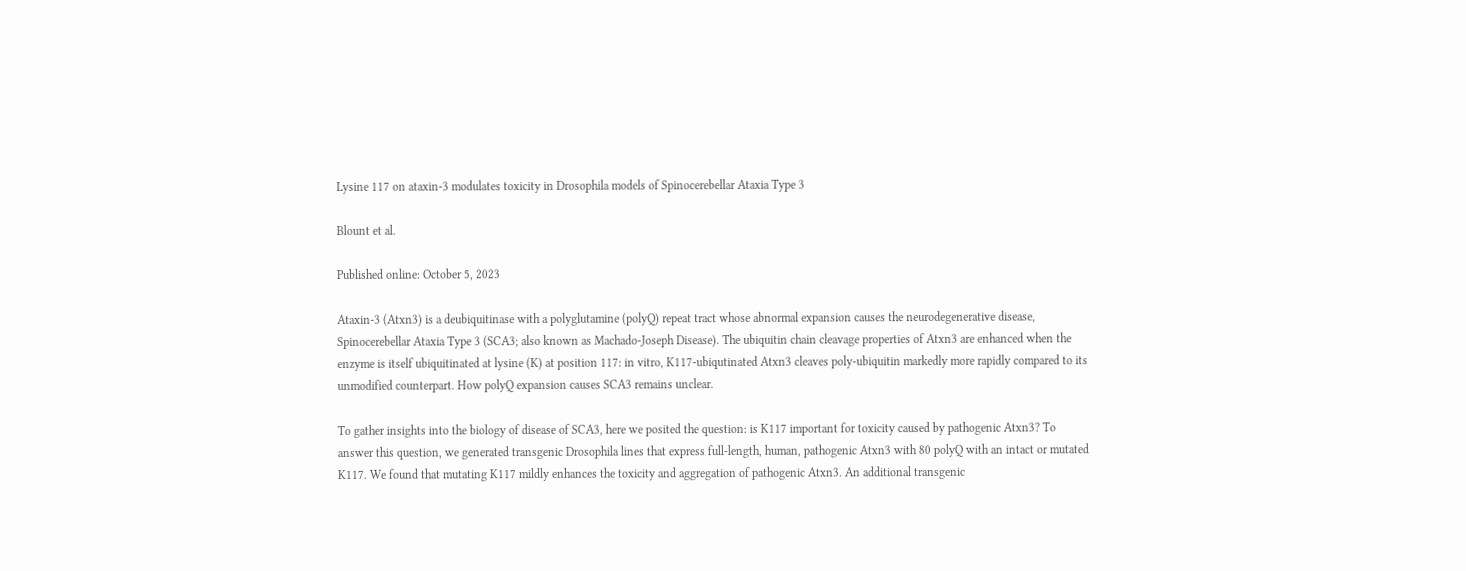Lysine 117 on ataxin-3 modulates toxicity in Drosophila models of Spinocerebellar Ataxia Type 3

Blount et al.

Published online: October 5, 2023

Ataxin-3 (Atxn3) is a deubiquitinase with a polyglutamine (polyQ) repeat tract whose abnormal expansion causes the neurodegenerative disease, Spinocerebellar Ataxia Type 3 (SCA3; also known as Machado-Joseph Disease). The ubiquitin chain cleavage properties of Atxn3 are enhanced when the enzyme is itself ubiquitinated at lysine (K) at position 117: in vitro, K117-ubiqutinated Atxn3 cleaves poly-ubiquitin markedly more rapidly compared to its unmodified counterpart. How polyQ expansion causes SCA3 remains unclear.

To gather insights into the biology of disease of SCA3, here we posited the question: is K117 important for toxicity caused by pathogenic Atxn3? To answer this question, we generated transgenic Drosophila lines that express full-length, human, pathogenic Atxn3 with 80 polyQ with an intact or mutated K117. We found that mutating K117 mildly enhances the toxicity and aggregation of pathogenic Atxn3. An additional transgenic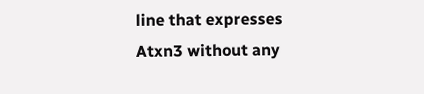line that expresses Atxn3 without any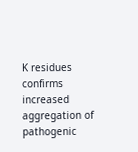K residues confirms increased aggregation of pathogenic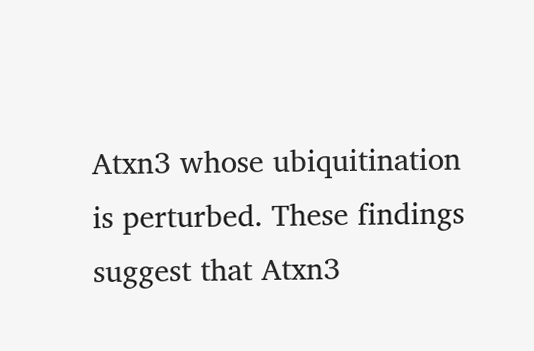Atxn3 whose ubiquitination is perturbed. These findings suggest that Atxn3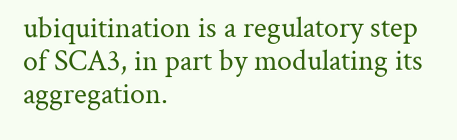ubiquitination is a regulatory step of SCA3, in part by modulating its aggregation.